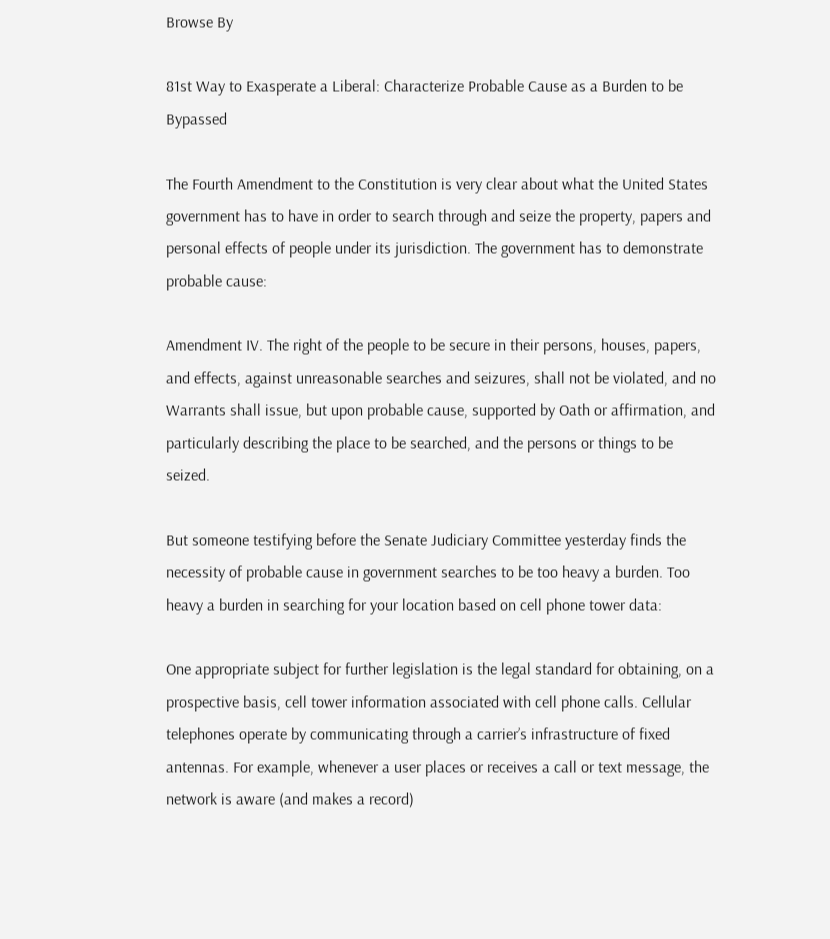Browse By

81st Way to Exasperate a Liberal: Characterize Probable Cause as a Burden to be Bypassed

The Fourth Amendment to the Constitution is very clear about what the United States government has to have in order to search through and seize the property, papers and personal effects of people under its jurisdiction. The government has to demonstrate probable cause:

Amendment IV. The right of the people to be secure in their persons, houses, papers, and effects, against unreasonable searches and seizures, shall not be violated, and no Warrants shall issue, but upon probable cause, supported by Oath or affirmation, and particularly describing the place to be searched, and the persons or things to be seized.

But someone testifying before the Senate Judiciary Committee yesterday finds the necessity of probable cause in government searches to be too heavy a burden. Too heavy a burden in searching for your location based on cell phone tower data:

One appropriate subject for further legislation is the legal standard for obtaining, on a prospective basis, cell tower information associated with cell phone calls. Cellular telephones operate by communicating through a carrier’s infrastructure of fixed antennas. For example, whenever a user places or receives a call or text message, the network is aware (and makes a record)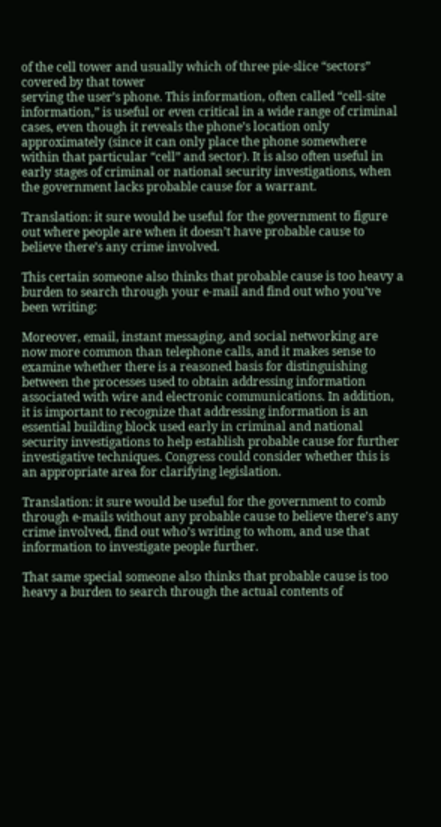of the cell tower and usually which of three pie-slice “sectors” covered by that tower
serving the user’s phone. This information, often called “cell-site information,” is useful or even critical in a wide range of criminal cases, even though it reveals the phone’s location only approximately (since it can only place the phone somewhere within that particular “cell” and sector). It is also often useful in early stages of criminal or national security investigations, when the government lacks probable cause for a warrant.

Translation: it sure would be useful for the government to figure out where people are when it doesn’t have probable cause to believe there’s any crime involved.

This certain someone also thinks that probable cause is too heavy a burden to search through your e-mail and find out who you’ve been writing:

Moreover, email, instant messaging, and social networking are now more common than telephone calls, and it makes sense to examine whether there is a reasoned basis for distinguishing between the processes used to obtain addressing information associated with wire and electronic communications. In addition, it is important to recognize that addressing information is an essential building block used early in criminal and national security investigations to help establish probable cause for further investigative techniques. Congress could consider whether this is an appropriate area for clarifying legislation.

Translation: it sure would be useful for the government to comb through e-mails without any probable cause to believe there’s any crime involved, find out who’s writing to whom, and use that information to investigate people further.

That same special someone also thinks that probable cause is too heavy a burden to search through the actual contents of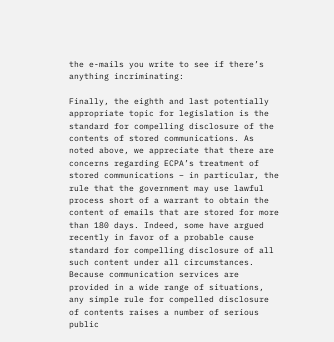the e-mails you write to see if there’s anything incriminating:

Finally, the eighth and last potentially appropriate topic for legislation is the standard for compelling disclosure of the contents of stored communications. As noted above, we appreciate that there are concerns regarding ECPA’s treatment of stored communications – in particular, the rule that the government may use lawful process short of a warrant to obtain the content of emails that are stored for more than 180 days. Indeed, some have argued recently in favor of a probable cause standard for compelling disclosure of all such content under all circumstances. Because communication services are provided in a wide range of situations, any simple rule for compelled disclosure of contents raises a number of serious public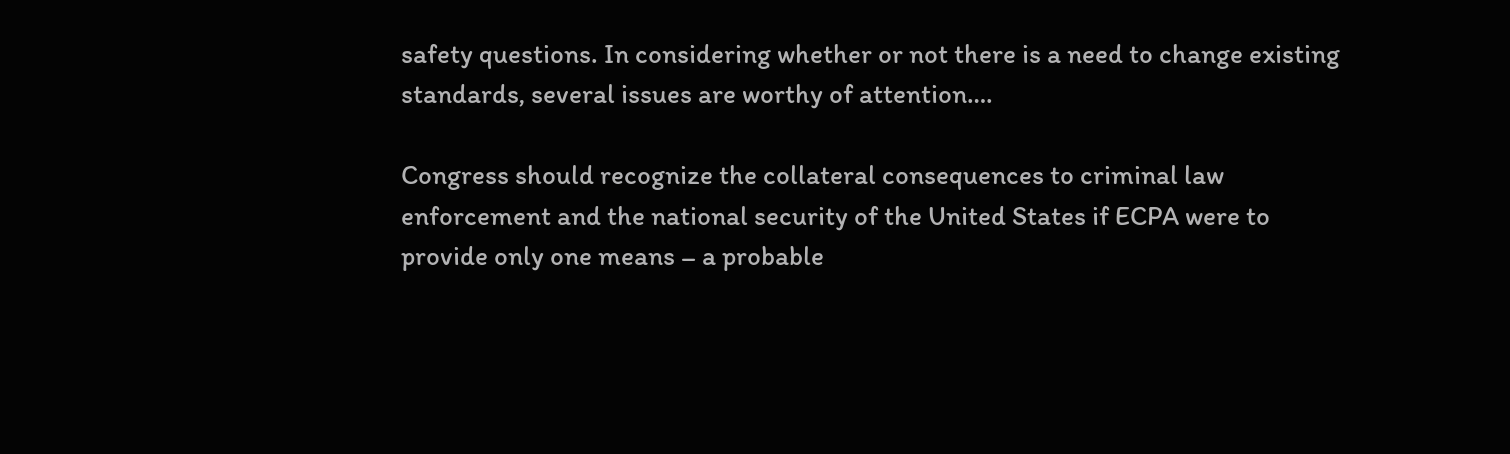safety questions. In considering whether or not there is a need to change existing standards, several issues are worthy of attention….

Congress should recognize the collateral consequences to criminal law enforcement and the national security of the United States if ECPA were to provide only one means – a probable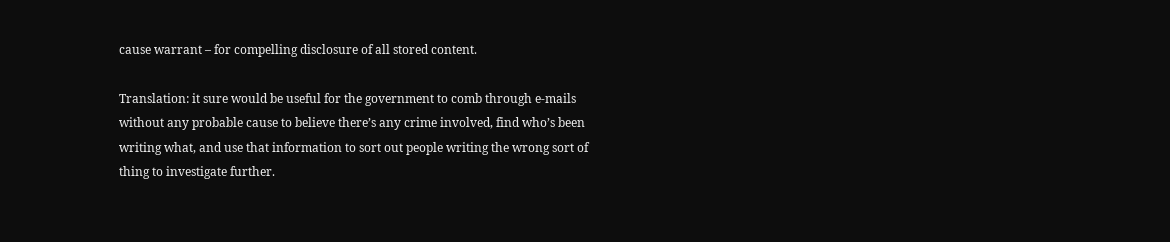cause warrant – for compelling disclosure of all stored content.

Translation: it sure would be useful for the government to comb through e-mails without any probable cause to believe there’s any crime involved, find who’s been writing what, and use that information to sort out people writing the wrong sort of thing to investigate further.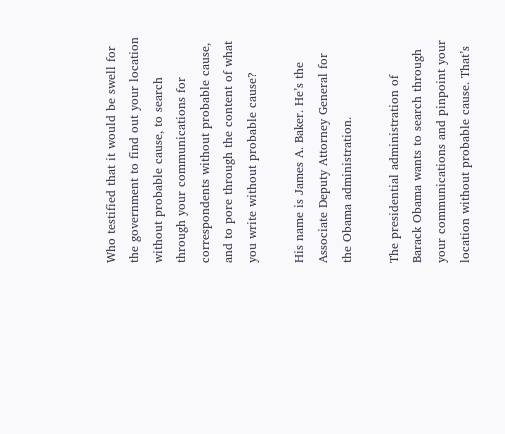Who testified that it would be swell for the government to find out your location without probable cause, to search through your communications for correspondents without probable cause, and to pore through the content of what you write without probable cause?

His name is James A. Baker. He’s the Associate Deputy Attorney General for the Obama administration.

The presidential administration of Barack Obama wants to search through your communications and pinpoint your location without probable cause. That’s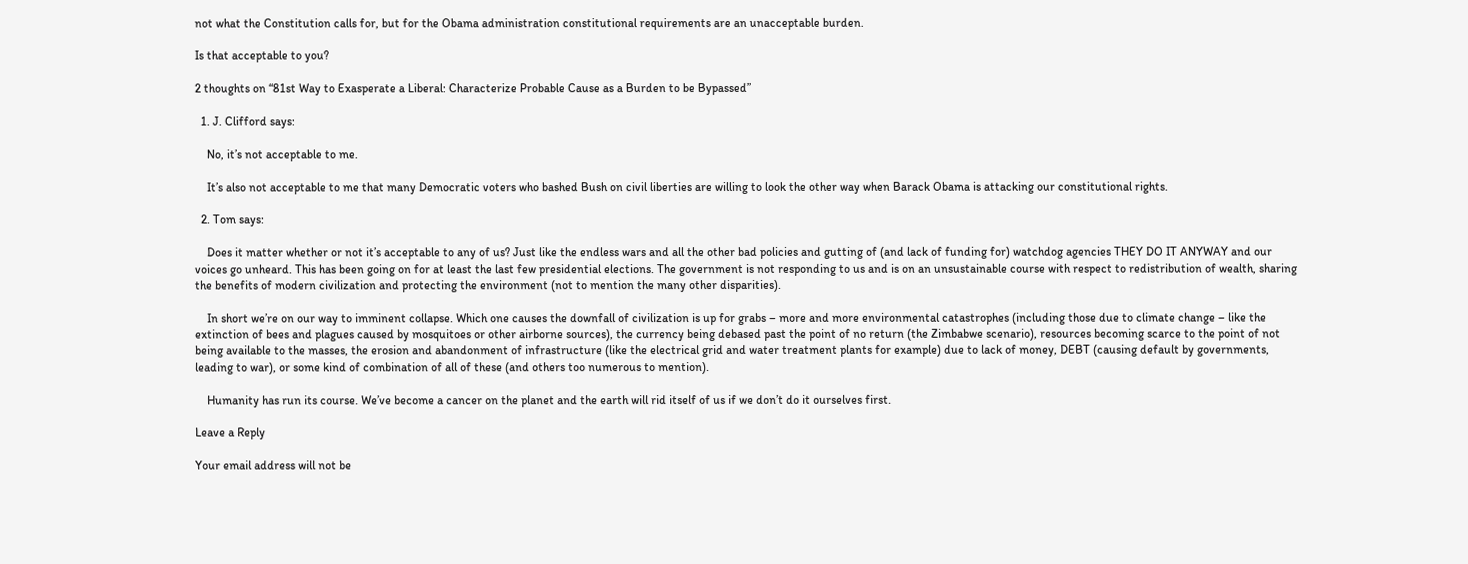not what the Constitution calls for, but for the Obama administration constitutional requirements are an unacceptable burden.

Is that acceptable to you?

2 thoughts on “81st Way to Exasperate a Liberal: Characterize Probable Cause as a Burden to be Bypassed”

  1. J. Clifford says:

    No, it’s not acceptable to me.

    It’s also not acceptable to me that many Democratic voters who bashed Bush on civil liberties are willing to look the other way when Barack Obama is attacking our constitutional rights.

  2. Tom says:

    Does it matter whether or not it’s acceptable to any of us? Just like the endless wars and all the other bad policies and gutting of (and lack of funding for) watchdog agencies THEY DO IT ANYWAY and our voices go unheard. This has been going on for at least the last few presidential elections. The government is not responding to us and is on an unsustainable course with respect to redistribution of wealth, sharing the benefits of modern civilization and protecting the environment (not to mention the many other disparities).

    In short we’re on our way to imminent collapse. Which one causes the downfall of civilization is up for grabs – more and more environmental catastrophes (including those due to climate change – like the extinction of bees and plagues caused by mosquitoes or other airborne sources), the currency being debased past the point of no return (the Zimbabwe scenario), resources becoming scarce to the point of not being available to the masses, the erosion and abandonment of infrastructure (like the electrical grid and water treatment plants for example) due to lack of money, DEBT (causing default by governments, leading to war), or some kind of combination of all of these (and others too numerous to mention).

    Humanity has run its course. We’ve become a cancer on the planet and the earth will rid itself of us if we don’t do it ourselves first.

Leave a Reply

Your email address will not be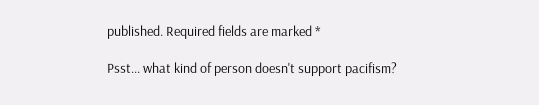published. Required fields are marked *

Psst... what kind of person doesn't support pacifism?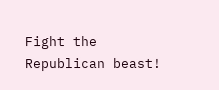Fight the Republican beast!